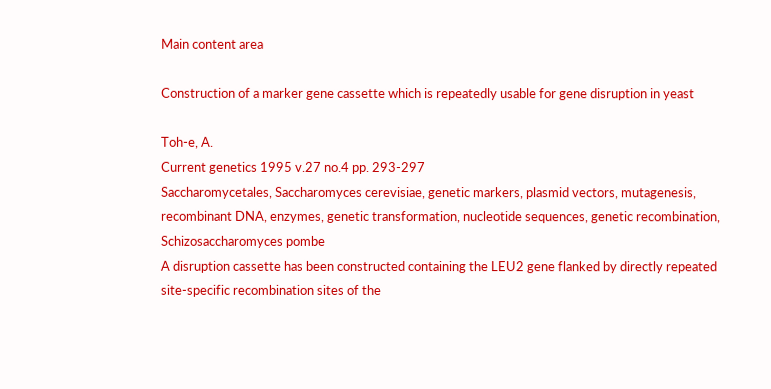Main content area

Construction of a marker gene cassette which is repeatedly usable for gene disruption in yeast

Toh-e, A.
Current genetics 1995 v.27 no.4 pp. 293-297
Saccharomycetales, Saccharomyces cerevisiae, genetic markers, plasmid vectors, mutagenesis, recombinant DNA, enzymes, genetic transformation, nucleotide sequences, genetic recombination, Schizosaccharomyces pombe
A disruption cassette has been constructed containing the LEU2 gene flanked by directly repeated site-specific recombination sites of the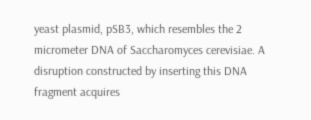yeast plasmid, pSB3, which resembles the 2 micrometer DNA of Saccharomyces cerevisiae. A disruption constructed by inserting this DNA fragment acquires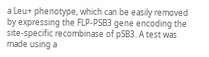a Leu+ phenotype, which can be easily removed by expressing the FLP-PSB3 gene encoding the site-specific recombinase of pSB3. A test was made using a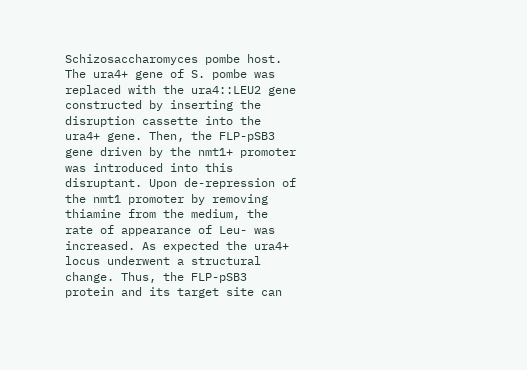Schizosaccharomyces pombe host. The ura4+ gene of S. pombe was replaced with the ura4::LEU2 gene constructed by inserting the disruption cassette into the ura4+ gene. Then, the FLP-pSB3 gene driven by the nmt1+ promoter was introduced into this disruptant. Upon de-repression of the nmt1 promoter by removing thiamine from the medium, the rate of appearance of Leu- was increased. As expected the ura4+ locus underwent a structural change. Thus, the FLP-pSB3 protein and its target site can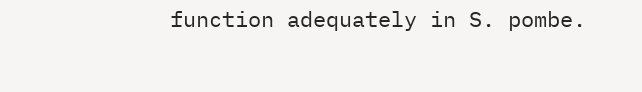function adequately in S. pombe.